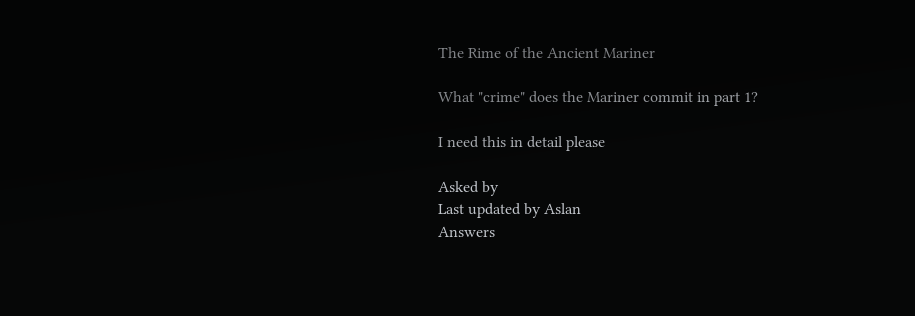The Rime of the Ancient Mariner

What "crime" does the Mariner commit in part 1?

I need this in detail please

Asked by
Last updated by Aslan
Answers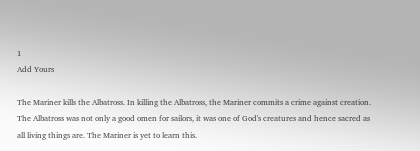1
Add Yours

The Mariner kills the Albatross. In killing the Albatross, the Mariner commits a crime against creation. The Albatross was not only a good omen for sailors, it was one of God's creatures and hence sacred as all living things are. The Mariner is yet to learn this.